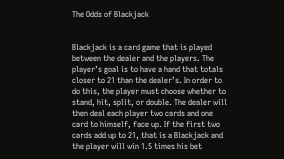The Odds of Blackjack


Blackjack is a card game that is played between the dealer and the players. The player’s goal is to have a hand that totals closer to 21 than the dealer’s. In order to do this, the player must choose whether to stand, hit, split, or double. The dealer will then deal each player two cards and one card to himself, face up. If the first two cards add up to 21, that is a Blackjack and the player will win 1.5 times his bet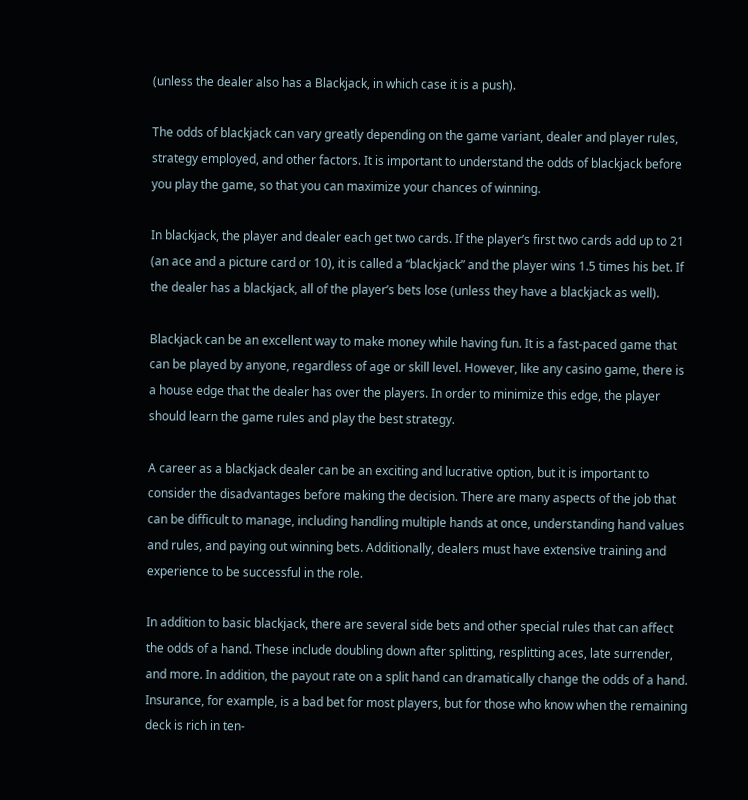(unless the dealer also has a Blackjack, in which case it is a push).

The odds of blackjack can vary greatly depending on the game variant, dealer and player rules, strategy employed, and other factors. It is important to understand the odds of blackjack before you play the game, so that you can maximize your chances of winning.

In blackjack, the player and dealer each get two cards. If the player’s first two cards add up to 21 (an ace and a picture card or 10), it is called a “blackjack” and the player wins 1.5 times his bet. If the dealer has a blackjack, all of the player’s bets lose (unless they have a blackjack as well).

Blackjack can be an excellent way to make money while having fun. It is a fast-paced game that can be played by anyone, regardless of age or skill level. However, like any casino game, there is a house edge that the dealer has over the players. In order to minimize this edge, the player should learn the game rules and play the best strategy.

A career as a blackjack dealer can be an exciting and lucrative option, but it is important to consider the disadvantages before making the decision. There are many aspects of the job that can be difficult to manage, including handling multiple hands at once, understanding hand values and rules, and paying out winning bets. Additionally, dealers must have extensive training and experience to be successful in the role.

In addition to basic blackjack, there are several side bets and other special rules that can affect the odds of a hand. These include doubling down after splitting, resplitting aces, late surrender, and more. In addition, the payout rate on a split hand can dramatically change the odds of a hand. Insurance, for example, is a bad bet for most players, but for those who know when the remaining deck is rich in ten-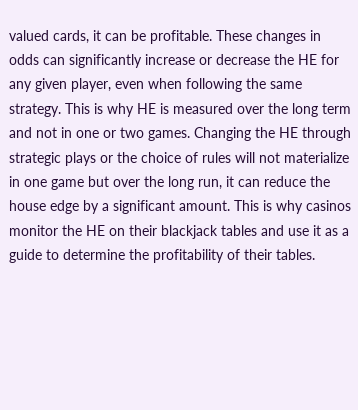valued cards, it can be profitable. These changes in odds can significantly increase or decrease the HE for any given player, even when following the same strategy. This is why HE is measured over the long term and not in one or two games. Changing the HE through strategic plays or the choice of rules will not materialize in one game but over the long run, it can reduce the house edge by a significant amount. This is why casinos monitor the HE on their blackjack tables and use it as a guide to determine the profitability of their tables.